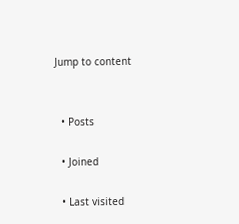Jump to content


  • Posts

  • Joined

  • Last visited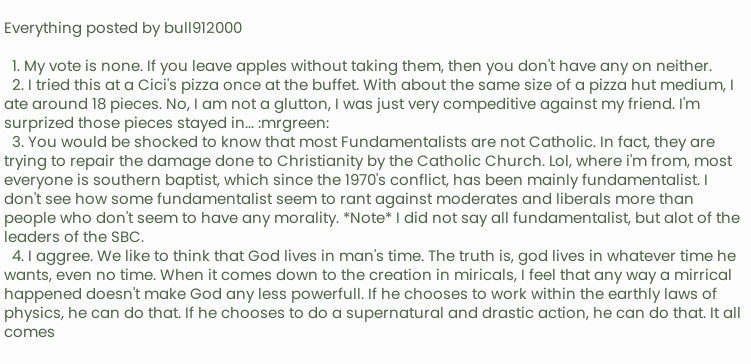Everything posted by bull912000

  1. My vote is none. If you leave apples without taking them, then you don't have any on neither.
  2. I tried this at a Cici's pizza once at the buffet. With about the same size of a pizza hut medium, I ate around 18 pieces. No, I am not a glutton, I was just very compeditive against my friend. I'm surprized those pieces stayed in... :mrgreen:
  3. You would be shocked to know that most Fundamentalists are not Catholic. In fact, they are trying to repair the damage done to Christianity by the Catholic Church. Lol, where i'm from, most everyone is southern baptist, which since the 1970's conflict, has been mainly fundamentalist. I don't see how some fundamentalist seem to rant against moderates and liberals more than people who don't seem to have any morality. *Note* I did not say all fundamentalist, but alot of the leaders of the SBC.
  4. I aggree. We like to think that God lives in man's time. The truth is, god lives in whatever time he wants, even no time. When it comes down to the creation in miricals, I feel that any way a mirrical happened doesn't make God any less powerfull. If he chooses to work within the earthly laws of physics, he can do that. If he chooses to do a supernatural and drastic action, he can do that. It all comes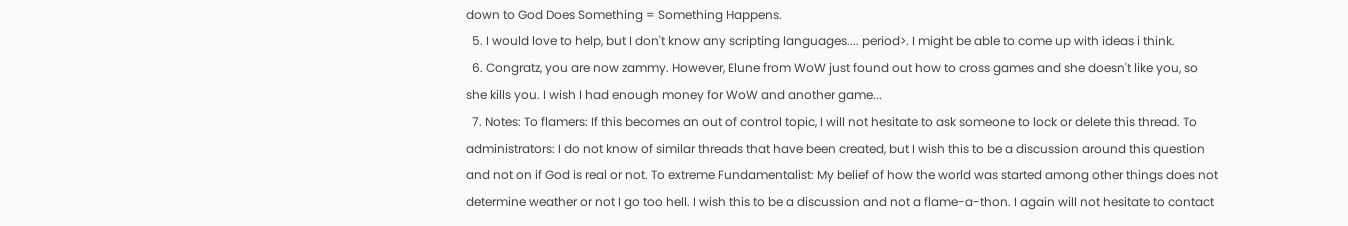down to God Does Something = Something Happens.
  5. I would love to help, but I don't know any scripting languages.... period>. I might be able to come up with ideas i think.
  6. Congratz, you are now zammy. However, Elune from WoW just found out how to cross games and she doesn't like you, so she kills you. I wish I had enough money for WoW and another game...
  7. Notes: To flamers: If this becomes an out of control topic, I will not hesitate to ask someone to lock or delete this thread. To administrators: I do not know of similar threads that have been created, but I wish this to be a discussion around this question and not on if God is real or not. To extreme Fundamentalist: My belief of how the world was started among other things does not determine weather or not I go too hell. I wish this to be a discussion and not a flame-a-thon. I again will not hesitate to contact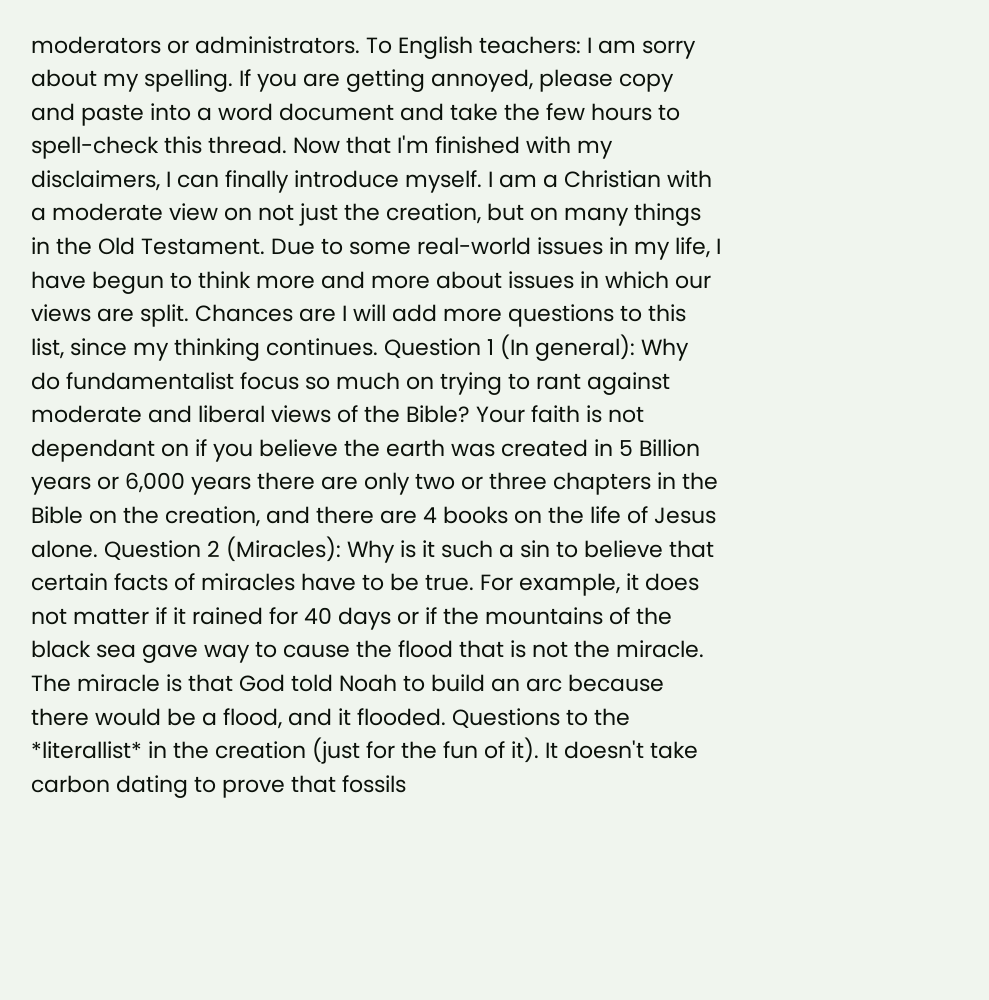moderators or administrators. To English teachers: I am sorry about my spelling. If you are getting annoyed, please copy and paste into a word document and take the few hours to spell-check this thread. Now that I'm finished with my disclaimers, I can finally introduce myself. I am a Christian with a moderate view on not just the creation, but on many things in the Old Testament. Due to some real-world issues in my life, I have begun to think more and more about issues in which our views are split. Chances are I will add more questions to this list, since my thinking continues. Question 1 (In general): Why do fundamentalist focus so much on trying to rant against moderate and liberal views of the Bible? Your faith is not dependant on if you believe the earth was created in 5 Billion years or 6,000 years there are only two or three chapters in the Bible on the creation, and there are 4 books on the life of Jesus alone. Question 2 (Miracles): Why is it such a sin to believe that certain facts of miracles have to be true. For example, it does not matter if it rained for 40 days or if the mountains of the black sea gave way to cause the flood that is not the miracle. The miracle is that God told Noah to build an arc because there would be a flood, and it flooded. Questions to the *literallist* in the creation (just for the fun of it). It doesn't take carbon dating to prove that fossils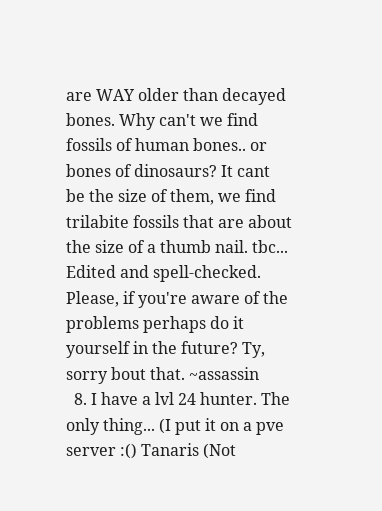are WAY older than decayed bones. Why can't we find fossils of human bones.. or bones of dinosaurs? It cant be the size of them, we find trilabite fossils that are about the size of a thumb nail. tbc... Edited and spell-checked. Please, if you're aware of the problems perhaps do it yourself in the future? Ty, sorry bout that. ~assassin
  8. I have a lvl 24 hunter. The only thing... (I put it on a pve server :() Tanaris (Not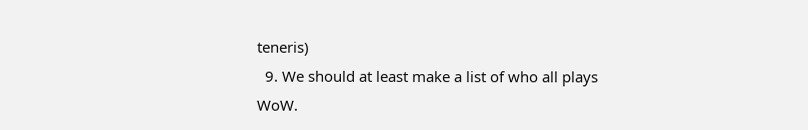teneris)
  9. We should at least make a list of who all plays WoW.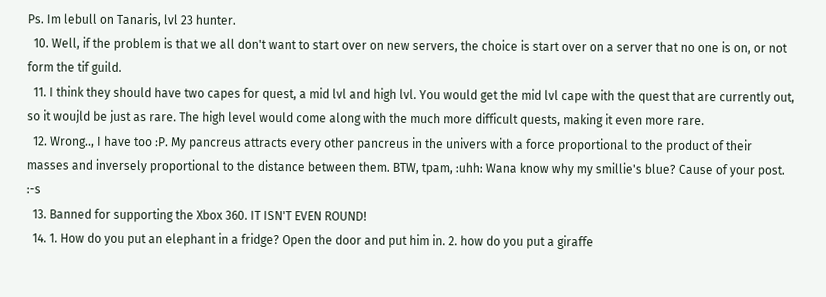Ps. Im lebull on Tanaris, lvl 23 hunter.
  10. Well, if the problem is that we all don't want to start over on new servers, the choice is start over on a server that no one is on, or not form the tif guild.
  11. I think they should have two capes for quest, a mid lvl and high lvl. You would get the mid lvl cape with the quest that are currently out, so it woujld be just as rare. The high level would come along with the much more difficult quests, making it even more rare.
  12. Wrong.., I have too :P. My pancreus attracts every other pancreus in the univers with a force proportional to the product of their masses and inversely proportional to the distance between them. BTW, tpam, :uhh: Wana know why my smillie's blue? Cause of your post. :-s
  13. Banned for supporting the Xbox 360. IT ISN'T EVEN ROUND!
  14. 1. How do you put an elephant in a fridge? Open the door and put him in. 2. how do you put a giraffe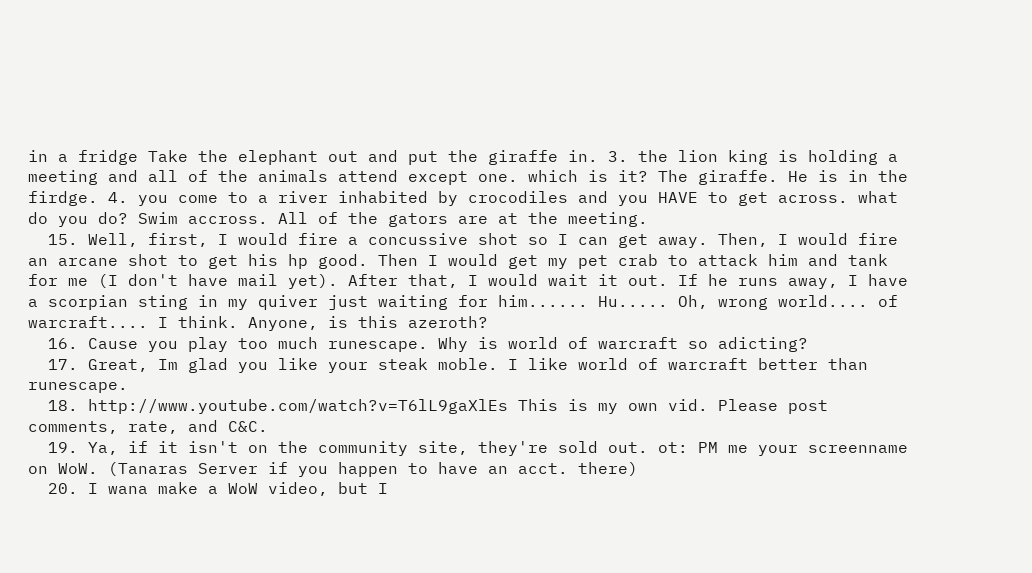in a fridge Take the elephant out and put the giraffe in. 3. the lion king is holding a meeting and all of the animals attend except one. which is it? The giraffe. He is in the firdge. 4. you come to a river inhabited by crocodiles and you HAVE to get across. what do you do? Swim accross. All of the gators are at the meeting.
  15. Well, first, I would fire a concussive shot so I can get away. Then, I would fire an arcane shot to get his hp good. Then I would get my pet crab to attack him and tank for me (I don't have mail yet). After that, I would wait it out. If he runs away, I have a scorpian sting in my quiver just waiting for him...... Hu..... Oh, wrong world.... of warcraft.... I think. Anyone, is this azeroth?
  16. Cause you play too much runescape. Why is world of warcraft so adicting?
  17. Great, Im glad you like your steak moble. I like world of warcraft better than runescape.
  18. http://www.youtube.com/watch?v=T6lL9gaXlEs This is my own vid. Please post comments, rate, and C&C.
  19. Ya, if it isn't on the community site, they're sold out. ot: PM me your screenname on WoW. (Tanaras Server if you happen to have an acct. there)
  20. I wana make a WoW video, but I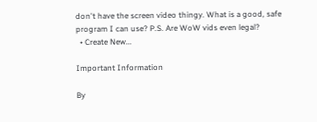don't have the screen video thingy. What is a good, safe program I can use? P.S. Are WoW vids even legal?
  • Create New...

Important Information

By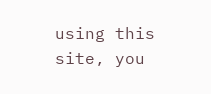using this site, you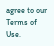agree to our Terms of Use.